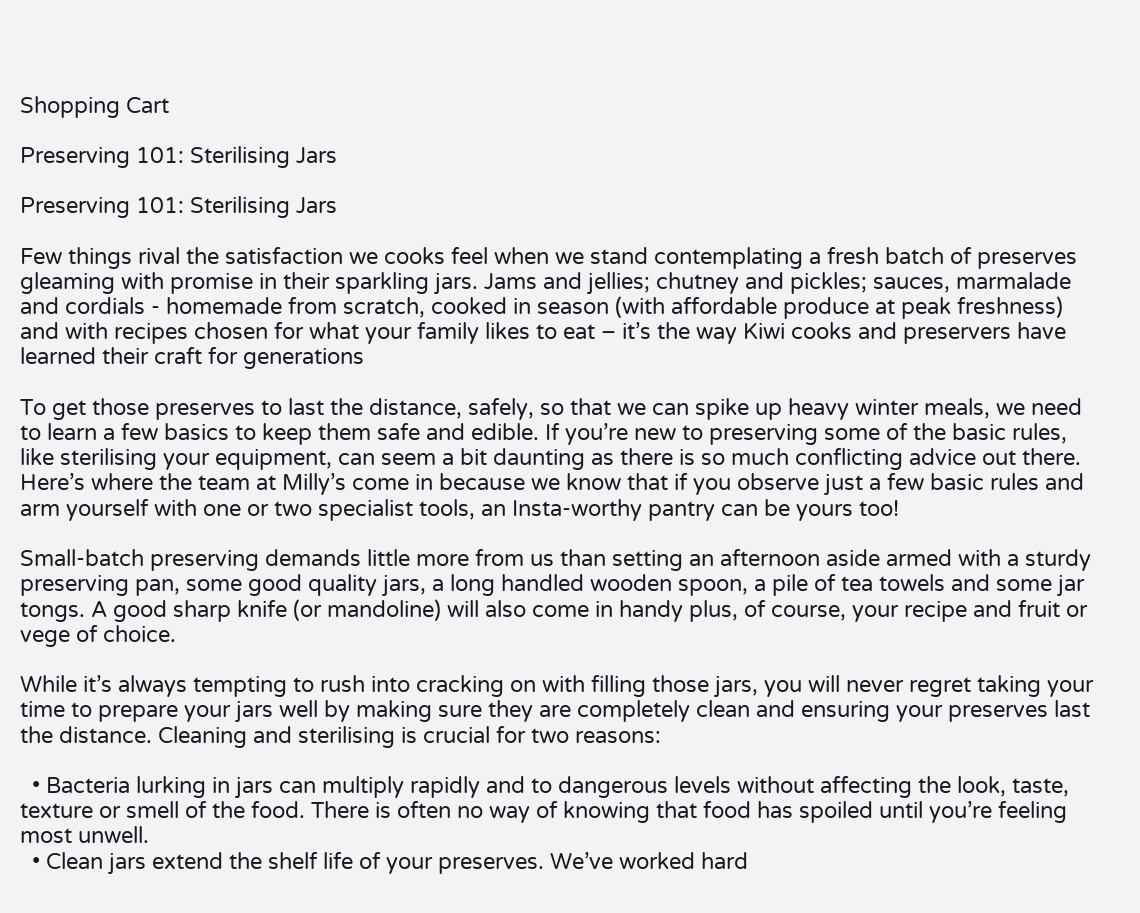Shopping Cart

Preserving 101: Sterilising Jars

Preserving 101: Sterilising Jars

Few things rival the satisfaction we cooks feel when we stand contemplating a fresh batch of preserves gleaming with promise in their sparkling jars. Jams and jellies; chutney and pickles; sauces, marmalade and cordials - homemade from scratch, cooked in season (with affordable produce at peak freshness) and with recipes chosen for what your family likes to eat – it’s the way Kiwi cooks and preservers have learned their craft for generations

To get those preserves to last the distance, safely, so that we can spike up heavy winter meals, we need to learn a few basics to keep them safe and edible. If you’re new to preserving some of the basic rules, like sterilising your equipment, can seem a bit daunting as there is so much conflicting advice out there. Here’s where the team at Milly’s come in because we know that if you observe just a few basic rules and arm yourself with one or two specialist tools, an Insta-worthy pantry can be yours too!

Small-batch preserving demands little more from us than setting an afternoon aside armed with a sturdy preserving pan, some good quality jars, a long handled wooden spoon, a pile of tea towels and some jar tongs. A good sharp knife (or mandoline) will also come in handy plus, of course, your recipe and fruit or vege of choice.

While it’s always tempting to rush into cracking on with filling those jars, you will never regret taking your time to prepare your jars well by making sure they are completely clean and ensuring your preserves last the distance. Cleaning and sterilising is crucial for two reasons:

  • Bacteria lurking in jars can multiply rapidly and to dangerous levels without affecting the look, taste, texture or smell of the food. There is often no way of knowing that food has spoiled until you’re feeling most unwell.
  • Clean jars extend the shelf life of your preserves. We’ve worked hard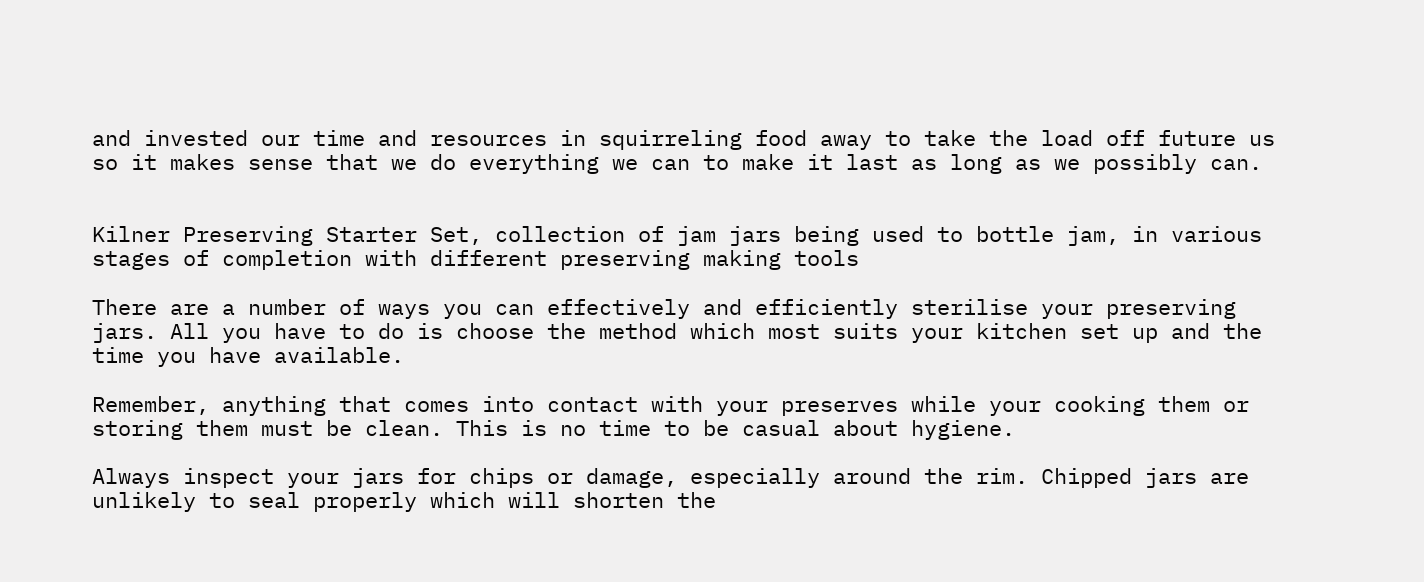and invested our time and resources in squirreling food away to take the load off future us so it makes sense that we do everything we can to make it last as long as we possibly can.


Kilner Preserving Starter Set, collection of jam jars being used to bottle jam, in various stages of completion with different preserving making tools

There are a number of ways you can effectively and efficiently sterilise your preserving jars. All you have to do is choose the method which most suits your kitchen set up and the time you have available.

Remember, anything that comes into contact with your preserves while your cooking them or storing them must be clean. This is no time to be casual about hygiene.

Always inspect your jars for chips or damage, especially around the rim. Chipped jars are unlikely to seal properly which will shorten the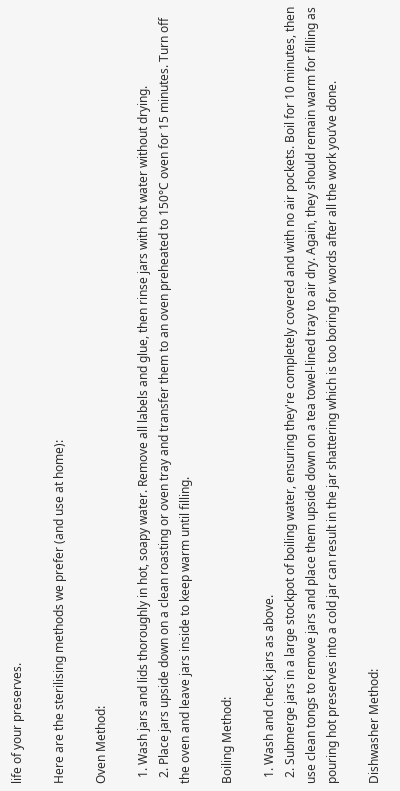life of your preserves.

Here are the sterilising methods we prefer (and use at home):

Oven Method:

  1. Wash jars and lids thoroughly in hot, soapy water. Remove all labels and glue, then rinse jars with hot water without drying.
  2. Place jars upside down on a clean roasting or oven tray and transfer them to an oven preheated to 150°C oven for 15 minutes. Turn off the oven and leave jars inside to keep warm until filling.

Boiling Method:

  1. Wash and check jars as above.
  2. Submerge jars in a large stockpot of boiling water, ensuring they're completely covered and with no air pockets. Boil for 10 minutes, then use clean tongs to remove jars and place them upside down on a tea towel-lined tray to air dry. Again, they should remain warm for filling as pouring hot preserves into a cold jar can result in the jar shattering which is too boring for words after all the work you’ve done.

Dishwasher Method: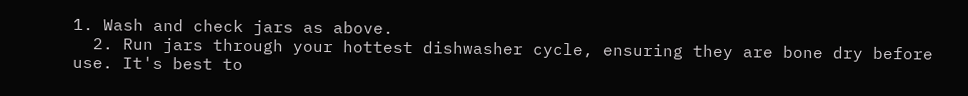1. Wash and check jars as above.
  2. Run jars through your hottest dishwasher cycle, ensuring they are bone dry before use. It's best to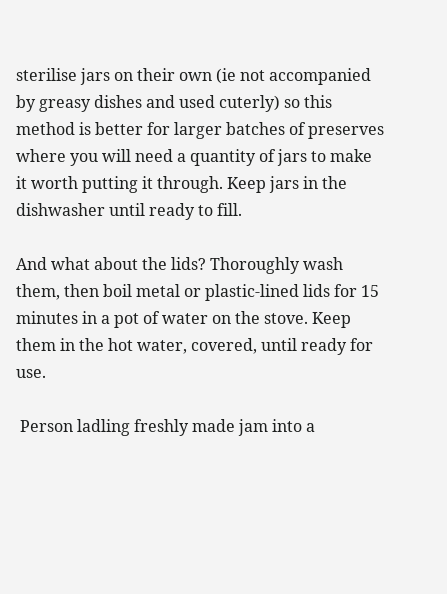sterilise jars on their own (ie not accompanied by greasy dishes and used cuterly) so this method is better for larger batches of preserves where you will need a quantity of jars to make it worth putting it through. Keep jars in the dishwasher until ready to fill.

And what about the lids? Thoroughly wash them, then boil metal or plastic-lined lids for 15 minutes in a pot of water on the stove. Keep them in the hot water, covered, until ready for use.

 Person ladling freshly made jam into a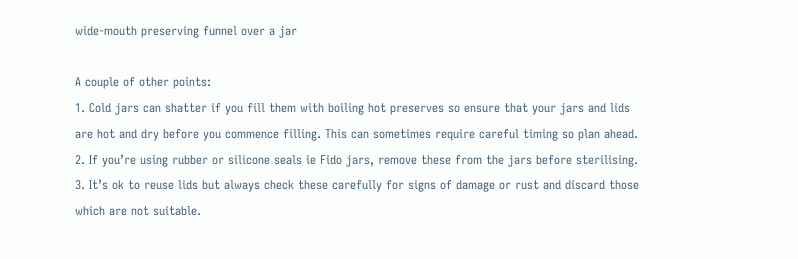wide-mouth preserving funnel over a jar

A couple of other points:
1. Cold jars can shatter if you fill them with boiling hot preserves so ensure that your jars and lids are hot and dry before you commence filling. This can sometimes require careful timing so plan ahead.
2. If you’re using rubber or silicone seals ie Fido jars, remove these from the jars before sterilising.
3. It’s ok to reuse lids but always check these carefully for signs of damage or rust and discard those which are not suitable.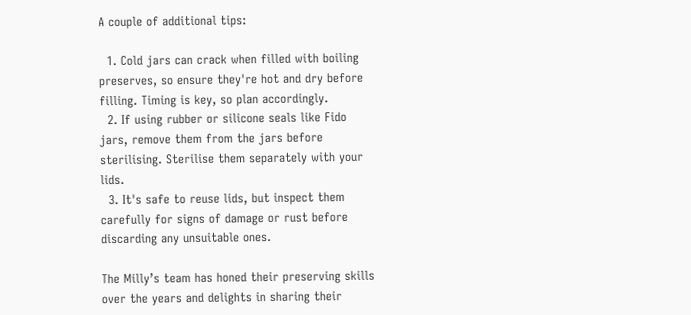A couple of additional tips:

  1. Cold jars can crack when filled with boiling preserves, so ensure they're hot and dry before filling. Timing is key, so plan accordingly.
  2. If using rubber or silicone seals like Fido jars, remove them from the jars before sterilising. Sterilise them separately with your lids.
  3. It's safe to reuse lids, but inspect them carefully for signs of damage or rust before discarding any unsuitable ones.

The Milly’s team has honed their preserving skills over the years and delights in sharing their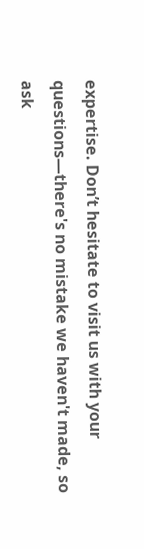expertise. Don’t hesitate to visit us with your questions—there's no mistake we haven't made, so ask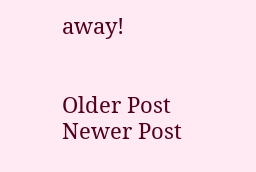away!


Older Post Newer Post